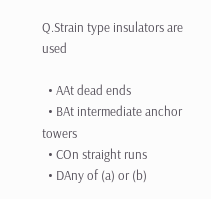Q.Strain type insulators are used

  • AAt dead ends
  • BAt intermediate anchor towers
  • COn straight runs
  • DAny of (a) or (b)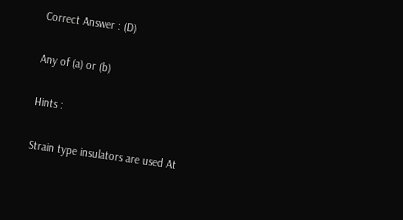Correct Answer : (D)

Any of (a) or (b)

Hints :

Strain type insulators are used At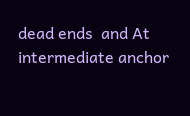dead ends  and At intermediate anchor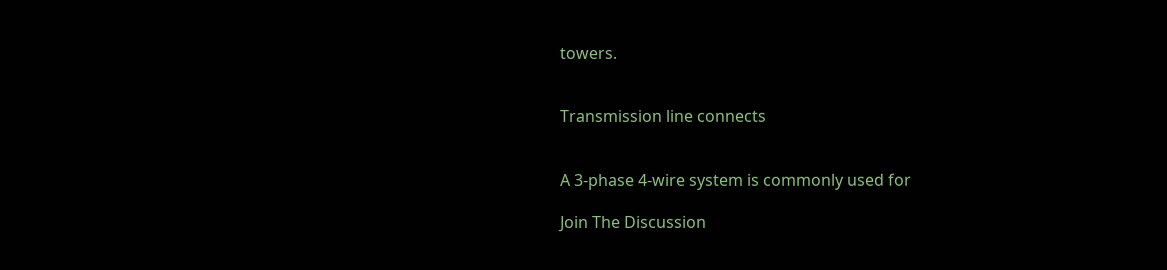towers.


Transmission line connects


A 3-phase 4-wire system is commonly used for

Join The Discussion